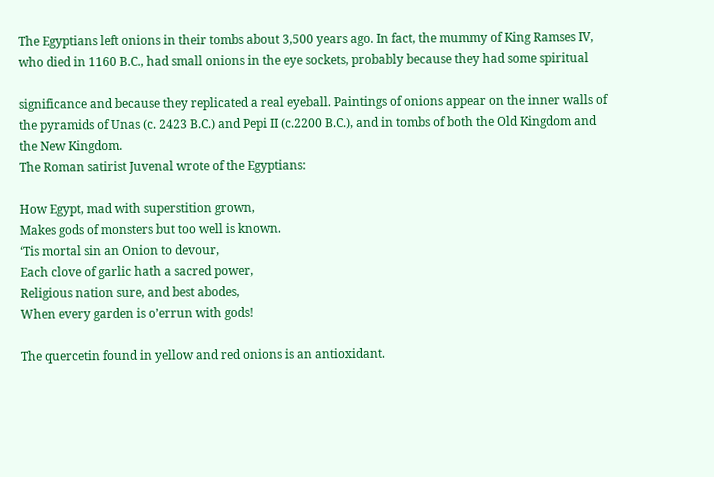The Egyptians left onions in their tombs about 3,500 years ago. In fact, the mummy of King Ramses IV, who died in 1160 B.C., had small onions in the eye sockets, probably because they had some spiritual

significance and because they replicated a real eyeball. Paintings of onions appear on the inner walls of the pyramids of Unas (c. 2423 B.C.) and Pepi II (c.2200 B.C.), and in tombs of both the Old Kingdom and the New Kingdom.
The Roman satirist Juvenal wrote of the Egyptians:

How Egypt, mad with superstition grown,
Makes gods of monsters but too well is known.
‘Tis mortal sin an Onion to devour,
Each clove of garlic hath a sacred power,
Religious nation sure, and best abodes,
When every garden is o’errun with gods!

The quercetin found in yellow and red onions is an antioxidant.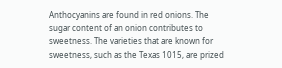Anthocyanins are found in red onions. The sugar content of an onion contributes to sweetness. The varieties that are known for sweetness, such as the Texas 1015, are prized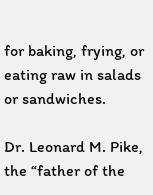for baking, frying, or eating raw in salads or sandwiches.

Dr. Leonard M. Pike, the “father of the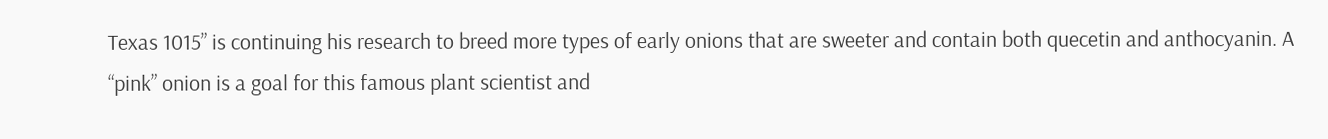Texas 1015” is continuing his research to breed more types of early onions that are sweeter and contain both quecetin and anthocyanin. A “pink” onion is a goal for this famous plant scientist and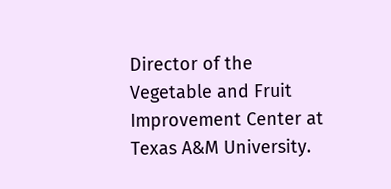Director of the Vegetable and Fruit Improvement Center at Texas A&M University.